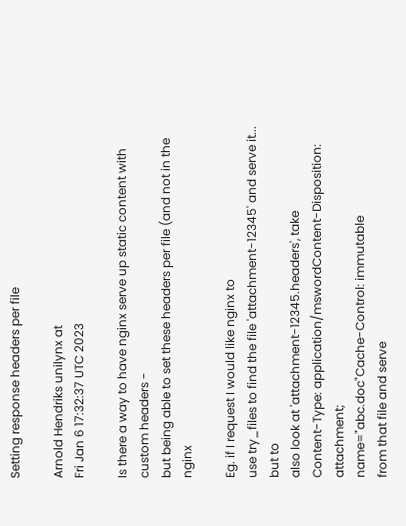Setting response headers per file

Arnold Hendriks unilynx at
Fri Jan 6 17:32:37 UTC 2023

Is there a way to have nginx serve up static content with custom headers -
but being able to set these headers per file (and not in the nginx

Eg. if I request I would like nginx to
use try_files to find the file 'attachment-12345' and serve it... but to
also look at 'attachment-12345.headers', take
Content-Type: application/mswordContent-Disposition: attachment;
name="abc.doc"Cache-Control: immutable
from that file and serve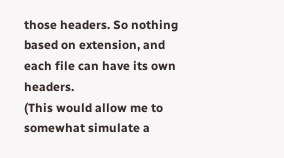those headers. So nothing based on extension, and
each file can have its own headers.
(This would allow me to somewhat simulate a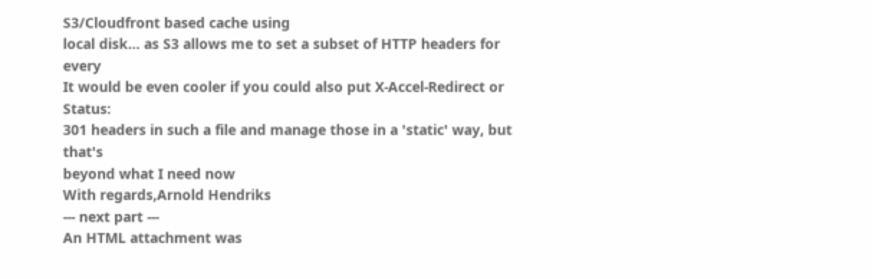S3/Cloudfront based cache using
local disk... as S3 allows me to set a subset of HTTP headers for every
It would be even cooler if you could also put X-Accel-Redirect or Status:
301 headers in such a file and manage those in a 'static' way, but that's
beyond what I need now
With regards,Arnold Hendriks
--- next part ---
An HTML attachment was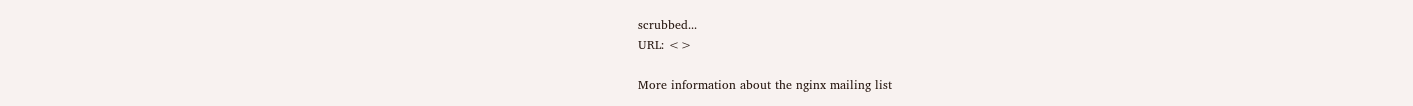scrubbed...
URL: <>

More information about the nginx mailing list